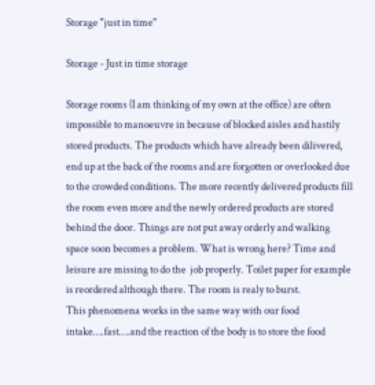Storage "just in time"

Storage - Just in time storage

Storage rooms (I am thinking of my own at the office) are often impossible to manoeuvre in because of blocked aisles and hastily stored products. The products which have already been dilivered, end up at the back of the rooms and are forgotten or overlooked due to the crowded conditions. The more recently delivered products fill the room even more and the newly ordered products are stored behind the door. Things are not put away orderly and walking space soon becomes a problem. What is wrong here? Time and leisure are missing to do the  job properly. Toilet paper for example is reordered although there. The room is realy to burst.
This phenomena works in the same way with our food intake….fast….and the reaction of the body is to store the food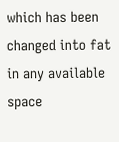which has been changed into fat in any available space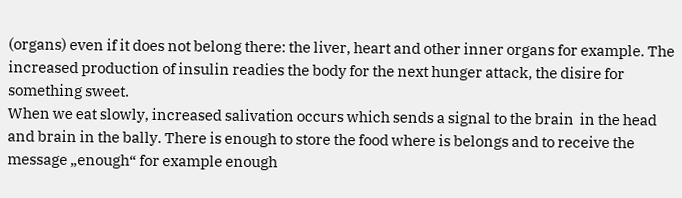(organs) even if it does not belong there: the liver, heart and other inner organs for example. The increased production of insulin readies the body for the next hunger attack, the disire for something sweet.
When we eat slowly, increased salivation occurs which sends a signal to the brain  in the head and brain in the bally. There is enough to store the food where is belongs and to receive the message „enough“ for example enough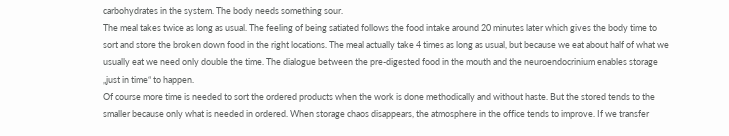carbohydrates in the system. The body needs something sour.
The meal takes twice as long as usual. The feeling of being satiated follows the food intake around 20 minutes later which gives the body time to sort and store the broken down food in the right locations. The meal actually take 4 times as long as usual, but because we eat about half of what we usually eat we need only double the time. The dialogue between the pre-digested food in the mouth and the neuroendocrinium enables storage „just in time“ to happen.
Of course more time is needed to sort the ordered products when the work is done methodically and without haste. But the stored tends to the smaller because only what is needed in ordered. When storage chaos disappears, the atmosphere in the office tends to improve. If we transfer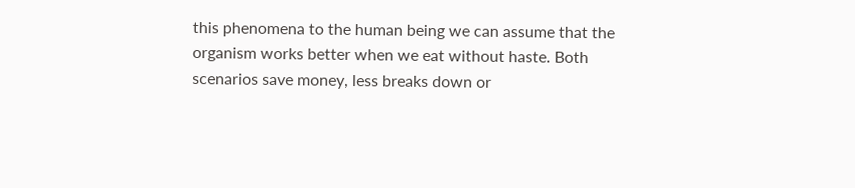this phenomena to the human being we can assume that the organism works better when we eat without haste. Both scenarios save money, less breaks down or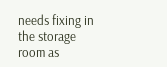needs fixing in the storage room as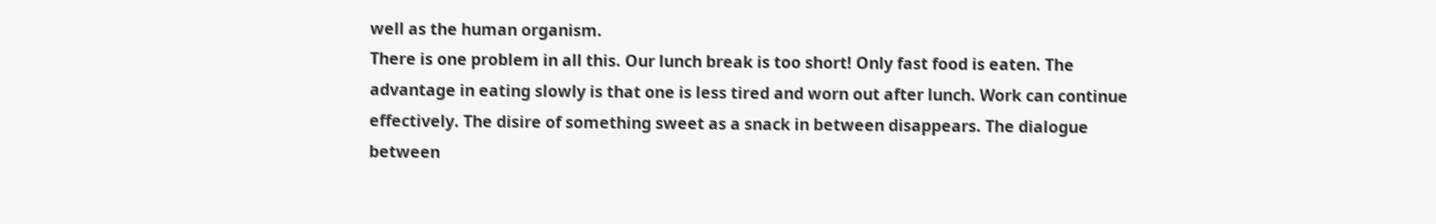well as the human organism.
There is one problem in all this. Our lunch break is too short! Only fast food is eaten. The advantage in eating slowly is that one is less tired and worn out after lunch. Work can continue effectively. The disire of something sweet as a snack in between disappears. The dialogue between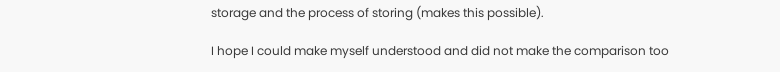storage and the process of storing (makes this possible).

I hope I could make myself understood and did not make the comparison too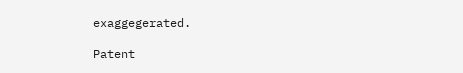exaggegerated.

Patent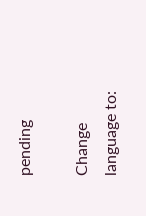pending

Change language to: